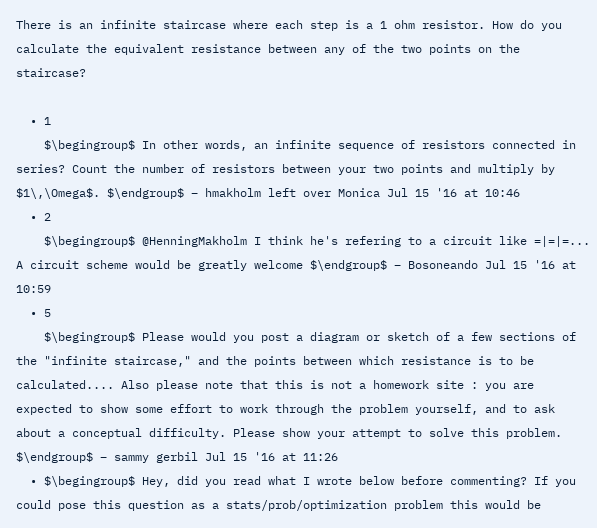There is an infinite staircase where each step is a 1 ohm resistor. How do you calculate the equivalent resistance between any of the two points on the staircase?

  • 1
    $\begingroup$ In other words, an infinite sequence of resistors connected in series? Count the number of resistors between your two points and multiply by $1\,\Omega$. $\endgroup$ – hmakholm left over Monica Jul 15 '16 at 10:46
  • 2
    $\begingroup$ @HenningMakholm I think he's refering to a circuit like =|=|=... A circuit scheme would be greatly welcome $\endgroup$ – Bosoneando Jul 15 '16 at 10:59
  • 5
    $\begingroup$ Please would you post a diagram or sketch of a few sections of the "infinite staircase," and the points between which resistance is to be calculated.... Also please note that this is not a homework site : you are expected to show some effort to work through the problem yourself, and to ask about a conceptual difficulty. Please show your attempt to solve this problem. $\endgroup$ – sammy gerbil Jul 15 '16 at 11:26
  • $\begingroup$ Hey, did you read what I wrote below before commenting? If you could pose this question as a stats/prob/optimization problem this would be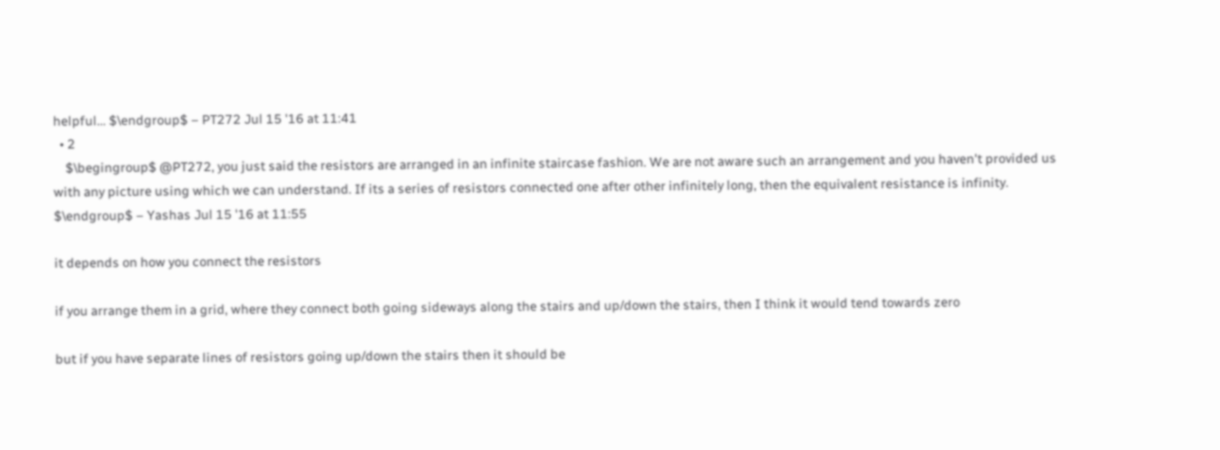helpful... $\endgroup$ – PT272 Jul 15 '16 at 11:41
  • 2
    $\begingroup$ @PT272, you just said the resistors are arranged in an infinite staircase fashion. We are not aware such an arrangement and you haven't provided us with any picture using which we can understand. If its a series of resistors connected one after other infinitely long, then the equivalent resistance is infinity. $\endgroup$ – Yashas Jul 15 '16 at 11:55

it depends on how you connect the resistors

if you arrange them in a grid, where they connect both going sideways along the stairs and up/down the stairs, then I think it would tend towards zero

but if you have separate lines of resistors going up/down the stairs then it should be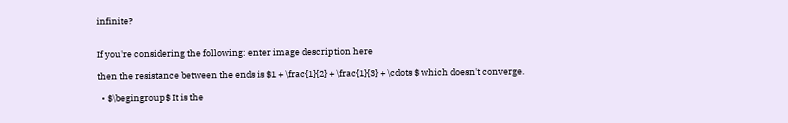infinite?


If you're considering the following: enter image description here

then the resistance between the ends is $1 + \frac{1}{2} + \frac{1}{3} + \cdots $ which doesn't converge.

  • $\begingroup$ It is the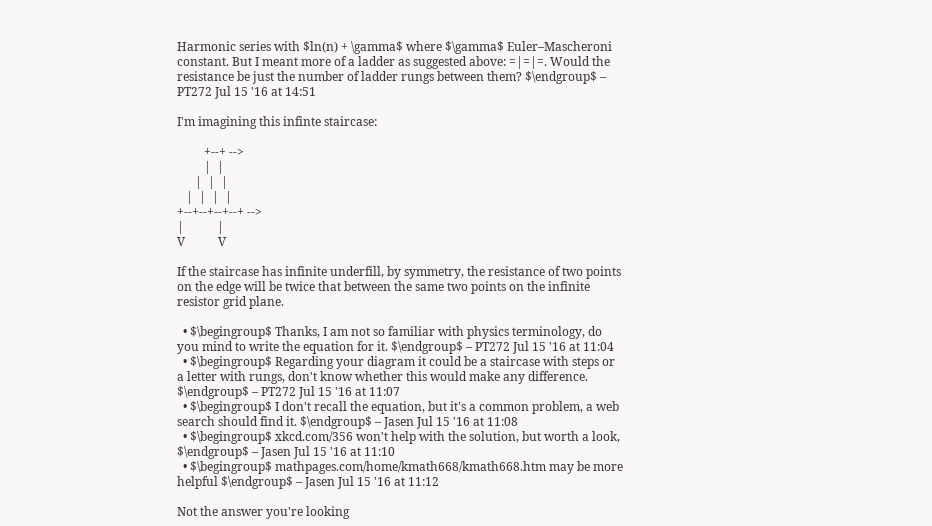Harmonic series with $ln(n) + \gamma$ where $\gamma$ Euler–Mascheroni constant. But I meant more of a ladder as suggested above: =|=|=. Would the resistance be just the number of ladder rungs between them? $\endgroup$ – PT272 Jul 15 '16 at 14:51

I'm imagining this infinte staircase:

         +--+ -->
         |  |
      |  |  |
   |  |  |  |
+--+--+--+--+ -->
|           |
V           V

If the staircase has infinite underfill, by symmetry, the resistance of two points on the edge will be twice that between the same two points on the infinite resistor grid plane.

  • $\begingroup$ Thanks, I am not so familiar with physics terminology, do you mind to write the equation for it. $\endgroup$ – PT272 Jul 15 '16 at 11:04
  • $\begingroup$ Regarding your diagram it could be a staircase with steps or a letter with rungs, don't know whether this would make any difference. $\endgroup$ – PT272 Jul 15 '16 at 11:07
  • $\begingroup$ I don't recall the equation, but it's a common problem, a web search should find it. $\endgroup$ – Jasen Jul 15 '16 at 11:08
  • $\begingroup$ xkcd.com/356 won't help with the solution, but worth a look, $\endgroup$ – Jasen Jul 15 '16 at 11:10
  • $\begingroup$ mathpages.com/home/kmath668/kmath668.htm may be more helpful $\endgroup$ – Jasen Jul 15 '16 at 11:12

Not the answer you're looking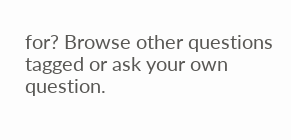for? Browse other questions tagged or ask your own question.